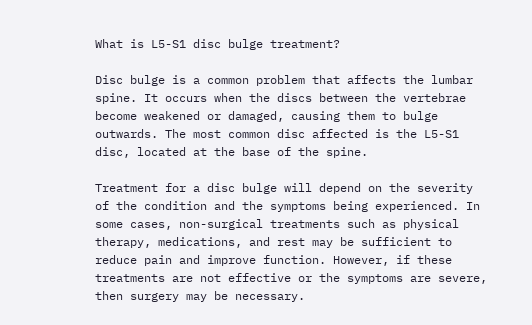What is L5-S1 disc bulge treatment?

Disc bulge is a common problem that affects the lumbar spine. It occurs when the discs between the vertebrae become weakened or damaged, causing them to bulge outwards. The most common disc affected is the L5-S1 disc, located at the base of the spine.

Treatment for a disc bulge will depend on the severity of the condition and the symptoms being experienced. In some cases, non-surgical treatments such as physical therapy, medications, and rest may be sufficient to reduce pain and improve function. However, if these treatments are not effective or the symptoms are severe, then surgery may be necessary.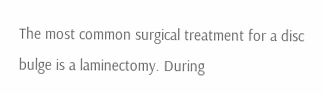The most common surgical treatment for a disc bulge is a laminectomy. During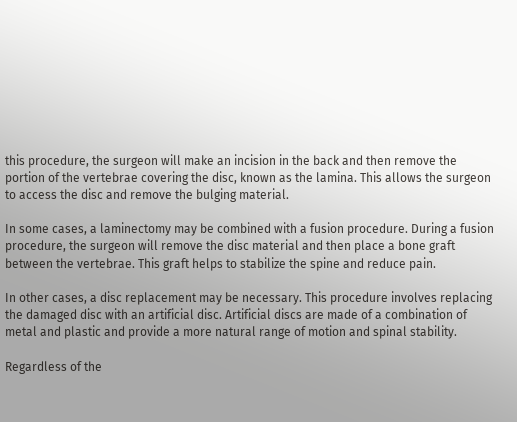this procedure, the surgeon will make an incision in the back and then remove the portion of the vertebrae covering the disc, known as the lamina. This allows the surgeon to access the disc and remove the bulging material.

In some cases, a laminectomy may be combined with a fusion procedure. During a fusion procedure, the surgeon will remove the disc material and then place a bone graft between the vertebrae. This graft helps to stabilize the spine and reduce pain.

In other cases, a disc replacement may be necessary. This procedure involves replacing the damaged disc with an artificial disc. Artificial discs are made of a combination of metal and plastic and provide a more natural range of motion and spinal stability.

Regardless of the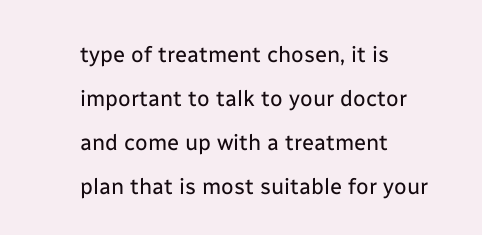type of treatment chosen, it is important to talk to your doctor and come up with a treatment plan that is most suitable for your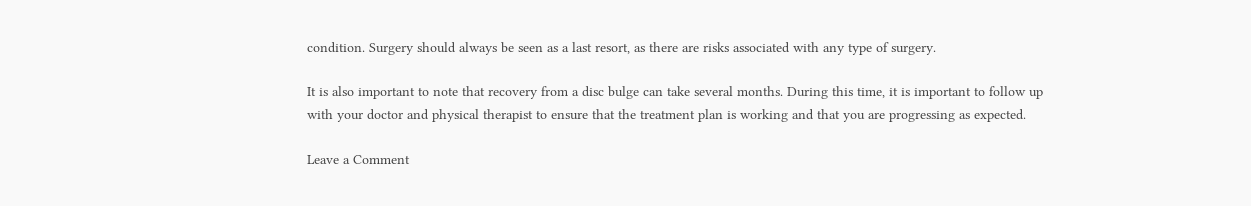condition. Surgery should always be seen as a last resort, as there are risks associated with any type of surgery.

It is also important to note that recovery from a disc bulge can take several months. During this time, it is important to follow up with your doctor and physical therapist to ensure that the treatment plan is working and that you are progressing as expected.

Leave a Comment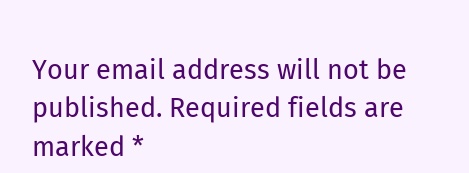Your email address will not be published. Required fields are marked *